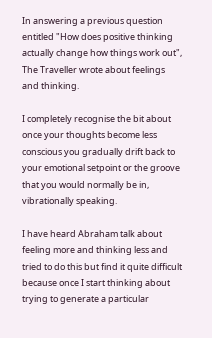In answering a previous question entitled "How does positive thinking actually change how things work out", The Traveller wrote about feelings and thinking.

I completely recognise the bit about once your thoughts become less conscious you gradually drift back to your emotional setpoint or the groove that you would normally be in, vibrationally speaking.

I have heard Abraham talk about feeling more and thinking less and tried to do this but find it quite difficult because once I start thinking about trying to generate a particular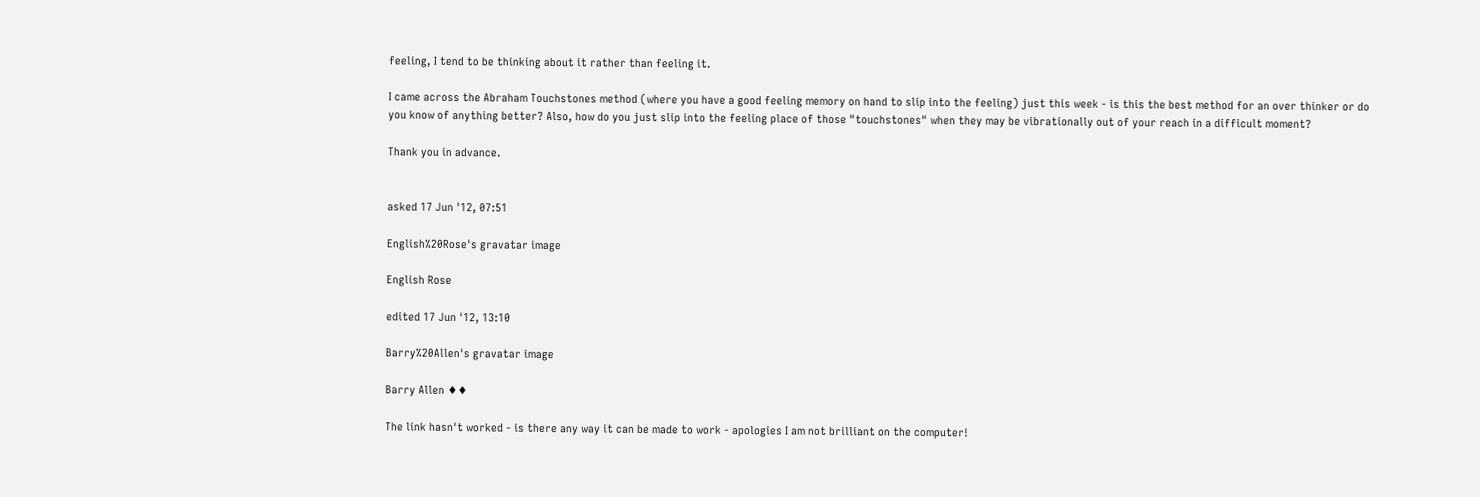feeling, I tend to be thinking about it rather than feeling it.

I came across the Abraham Touchstones method (where you have a good feeling memory on hand to slip into the feeling) just this week - is this the best method for an over thinker or do you know of anything better? Also, how do you just slip into the feeling place of those "touchstones" when they may be vibrationally out of your reach in a difficult moment?

Thank you in advance.


asked 17 Jun '12, 07:51

English%20Rose's gravatar image

English Rose

edited 17 Jun '12, 13:10

Barry%20Allen's gravatar image

Barry Allen ♦♦

The link hasn't worked - is there any way it can be made to work - apologies I am not brilliant on the computer!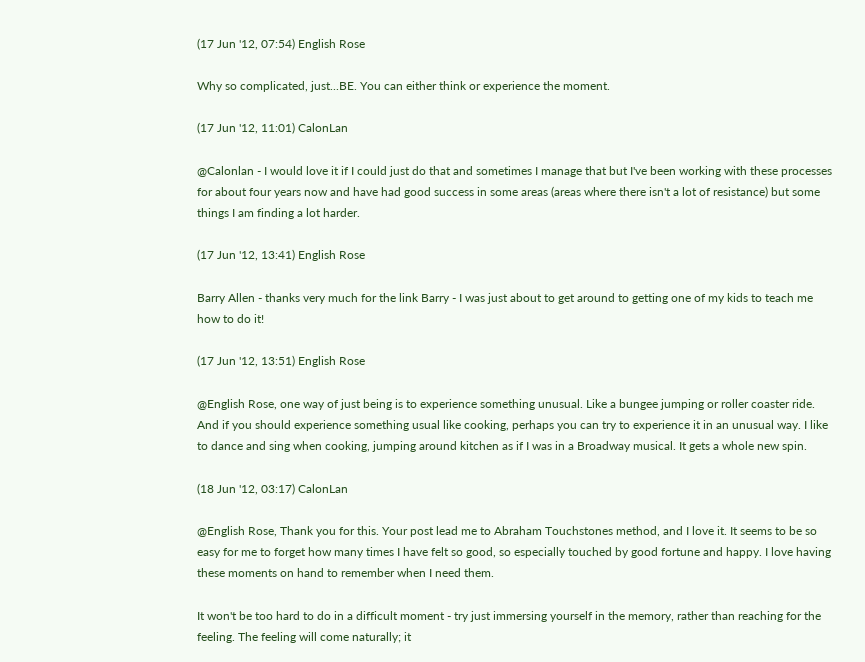(17 Jun '12, 07:54) English Rose

Why so complicated, just...BE. You can either think or experience the moment.

(17 Jun '12, 11:01) CalonLan

@Calonlan - I would love it if I could just do that and sometimes I manage that but I've been working with these processes for about four years now and have had good success in some areas (areas where there isn't a lot of resistance) but some things I am finding a lot harder.

(17 Jun '12, 13:41) English Rose

Barry Allen - thanks very much for the link Barry - I was just about to get around to getting one of my kids to teach me how to do it!

(17 Jun '12, 13:51) English Rose

@English Rose, one way of just being is to experience something unusual. Like a bungee jumping or roller coaster ride. And if you should experience something usual like cooking, perhaps you can try to experience it in an unusual way. I like to dance and sing when cooking, jumping around kitchen as if I was in a Broadway musical. It gets a whole new spin.

(18 Jun '12, 03:17) CalonLan

@English Rose, Thank you for this. Your post lead me to Abraham Touchstones method, and I love it. It seems to be so easy for me to forget how many times I have felt so good, so especially touched by good fortune and happy. I love having these moments on hand to remember when I need them.

It won't be too hard to do in a difficult moment - try just immersing yourself in the memory, rather than reaching for the feeling. The feeling will come naturally; it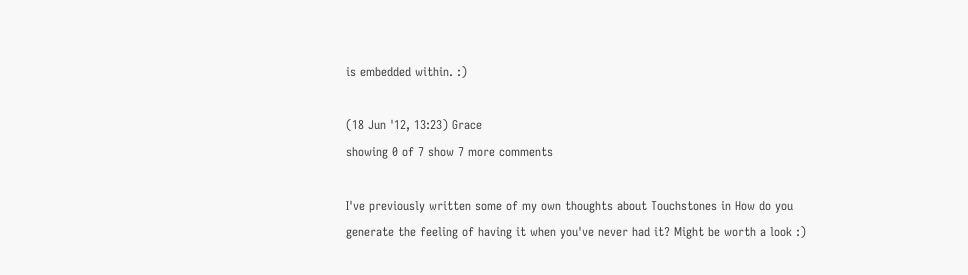is embedded within. :)

(18 Jun '12, 13:23) Grace
showing 0 of 7 show 7 more comments

I've previously written some of my own thoughts about Touchstones in How do you generate the feeling of having it when you've never had it? Might be worth a look :)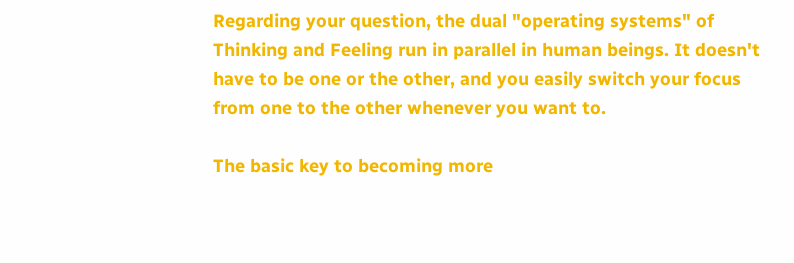Regarding your question, the dual "operating systems" of Thinking and Feeling run in parallel in human beings. It doesn't have to be one or the other, and you easily switch your focus from one to the other whenever you want to.

The basic key to becoming more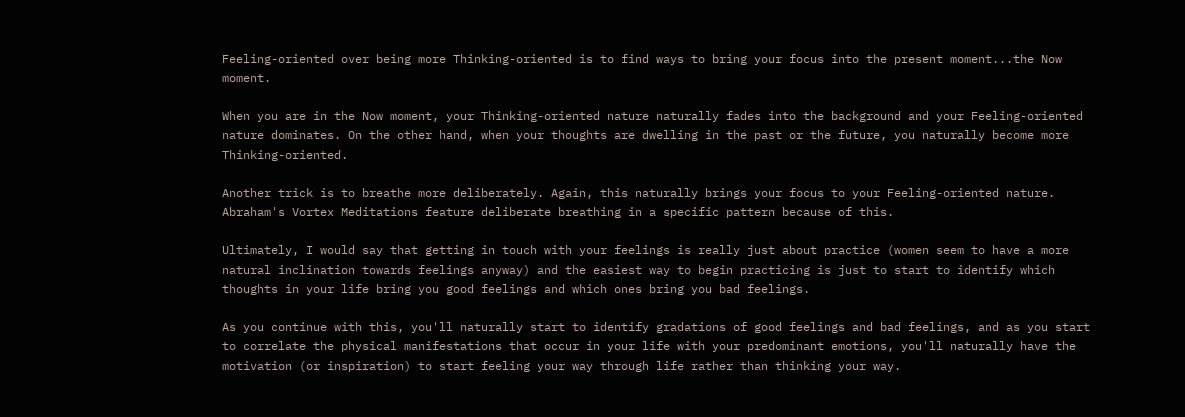Feeling-oriented over being more Thinking-oriented is to find ways to bring your focus into the present moment...the Now moment.

When you are in the Now moment, your Thinking-oriented nature naturally fades into the background and your Feeling-oriented nature dominates. On the other hand, when your thoughts are dwelling in the past or the future, you naturally become more Thinking-oriented.

Another trick is to breathe more deliberately. Again, this naturally brings your focus to your Feeling-oriented nature. Abraham's Vortex Meditations feature deliberate breathing in a specific pattern because of this.

Ultimately, I would say that getting in touch with your feelings is really just about practice (women seem to have a more natural inclination towards feelings anyway) and the easiest way to begin practicing is just to start to identify which thoughts in your life bring you good feelings and which ones bring you bad feelings.

As you continue with this, you'll naturally start to identify gradations of good feelings and bad feelings, and as you start to correlate the physical manifestations that occur in your life with your predominant emotions, you'll naturally have the motivation (or inspiration) to start feeling your way through life rather than thinking your way.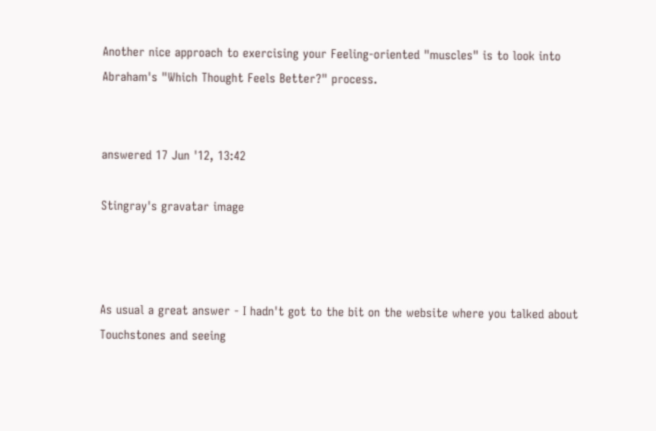Another nice approach to exercising your Feeling-oriented "muscles" is to look into Abraham's "Which Thought Feels Better?" process.


answered 17 Jun '12, 13:42

Stingray's gravatar image



As usual a great answer - I hadn't got to the bit on the website where you talked about Touchstones and seeing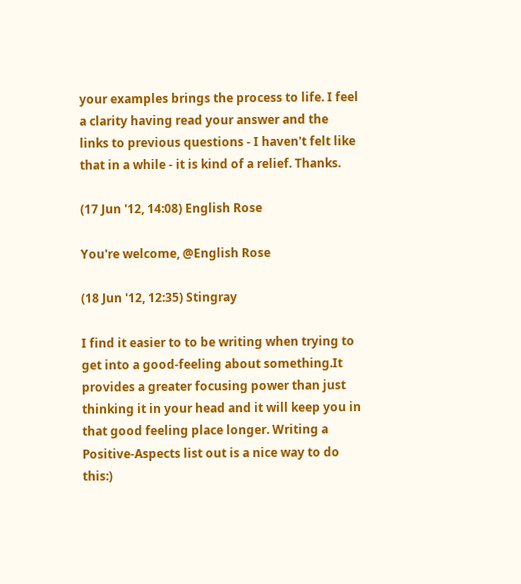your examples brings the process to life. I feel a clarity having read your answer and the links to previous questions - I haven't felt like that in a while - it is kind of a relief. Thanks.

(17 Jun '12, 14:08) English Rose

You're welcome, @English Rose

(18 Jun '12, 12:35) Stingray

I find it easier to to be writing when trying to get into a good-feeling about something.It provides a greater focusing power than just thinking it in your head and it will keep you in that good feeling place longer. Writing a Positive-Aspects list out is a nice way to do this:)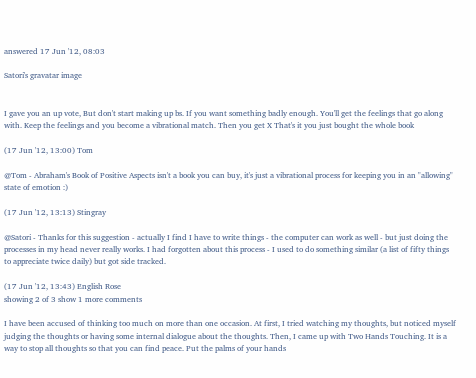answered 17 Jun '12, 08:03

Satori's gravatar image


I gave you an up vote, But don't start making up bs. If you want something badly enough. You'll get the feelings that go along with. Keep the feelings and you become a vibrational match. Then you get X That's it you just bought the whole book

(17 Jun '12, 13:00) Tom

@Tom - Abraham's Book of Positive Aspects isn't a book you can buy, it's just a vibrational process for keeping you in an "allowing" state of emotion :)

(17 Jun '12, 13:13) Stingray

@Satori - Thanks for this suggestion - actually I find I have to write things - the computer can work as well - but just doing the processes in my head never really works. I had forgotten about this process - I used to do something similar (a list of fifty things to appreciate twice daily) but got side tracked.

(17 Jun '12, 13:43) English Rose
showing 2 of 3 show 1 more comments

I have been accused of thinking too much on more than one occasion. At first, I tried watching my thoughts, but noticed myself judging the thoughts or having some internal dialogue about the thoughts. Then, I came up with Two Hands Touching. It is a way to stop all thoughts so that you can find peace. Put the palms of your hands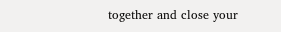together and close your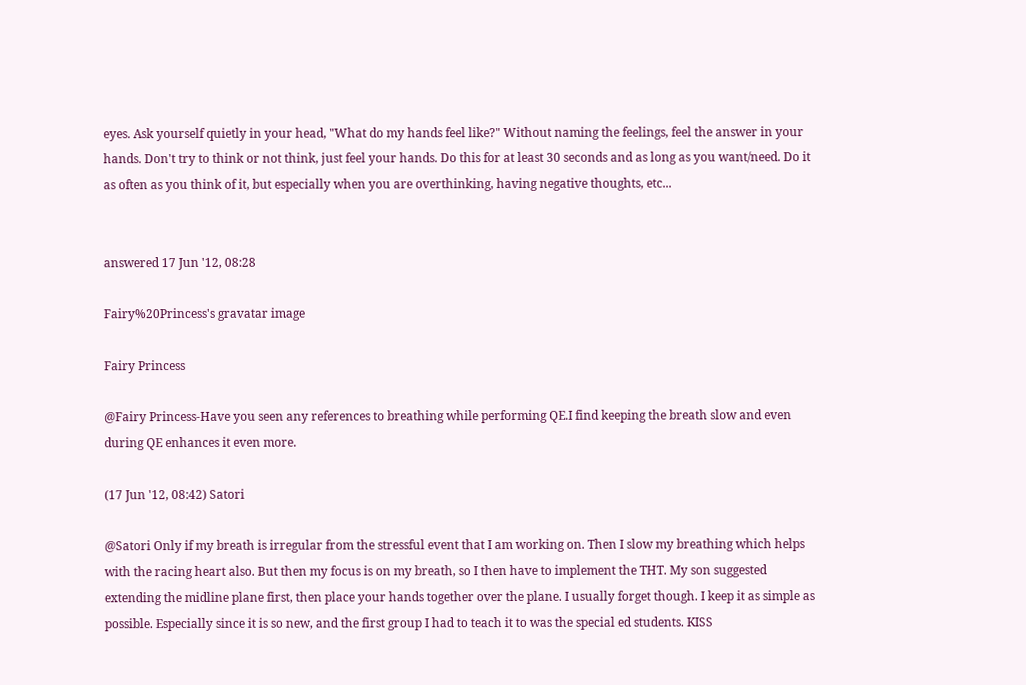eyes. Ask yourself quietly in your head, "What do my hands feel like?" Without naming the feelings, feel the answer in your hands. Don't try to think or not think, just feel your hands. Do this for at least 30 seconds and as long as you want/need. Do it as often as you think of it, but especially when you are overthinking, having negative thoughts, etc...


answered 17 Jun '12, 08:28

Fairy%20Princess's gravatar image

Fairy Princess

@Fairy Princess-Have you seen any references to breathing while performing QE.I find keeping the breath slow and even during QE enhances it even more.

(17 Jun '12, 08:42) Satori

@Satori Only if my breath is irregular from the stressful event that I am working on. Then I slow my breathing which helps with the racing heart also. But then my focus is on my breath, so I then have to implement the THT. My son suggested extending the midline plane first, then place your hands together over the plane. I usually forget though. I keep it as simple as possible. Especially since it is so new, and the first group I had to teach it to was the special ed students. KISS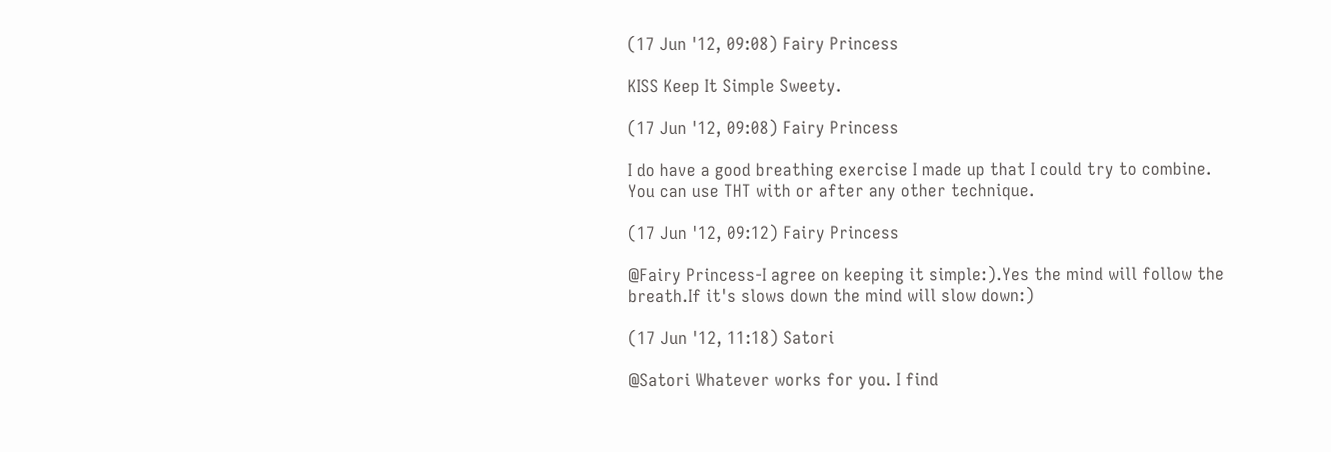(17 Jun '12, 09:08) Fairy Princess

KISS Keep It Simple Sweety.

(17 Jun '12, 09:08) Fairy Princess

I do have a good breathing exercise I made up that I could try to combine. You can use THT with or after any other technique.

(17 Jun '12, 09:12) Fairy Princess

@Fairy Princess-I agree on keeping it simple:).Yes the mind will follow the breath.If it's slows down the mind will slow down:)

(17 Jun '12, 11:18) Satori

@Satori Whatever works for you. I find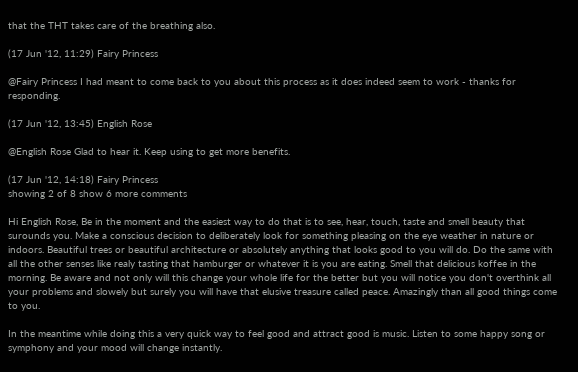that the THT takes care of the breathing also.

(17 Jun '12, 11:29) Fairy Princess

@Fairy Princess I had meant to come back to you about this process as it does indeed seem to work - thanks for responding.

(17 Jun '12, 13:45) English Rose

@English Rose Glad to hear it. Keep using to get more benefits.

(17 Jun '12, 14:18) Fairy Princess
showing 2 of 8 show 6 more comments

Hi English Rose, Be in the moment and the easiest way to do that is to see, hear, touch, taste and smell beauty that surounds you. Make a conscious decision to deliberately look for something pleasing on the eye weather in nature or indoors. Beautiful trees or beautiful architecture or absolutely anything that looks good to you will do. Do the same with all the other senses like realy tasting that hamburger or whatever it is you are eating. Smell that delicious koffee in the morning. Be aware and not only will this change your whole life for the better but you will notice you don't overthink all your problems and slowely but surely you will have that elusive treasure called peace. Amazingly than all good things come to you.

In the meantime while doing this a very quick way to feel good and attract good is music. Listen to some happy song or symphony and your mood will change instantly.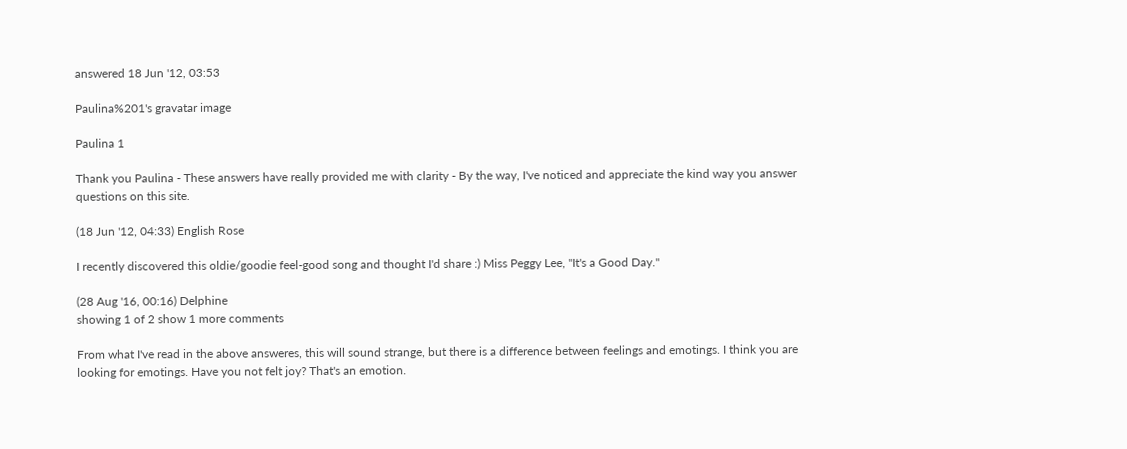answered 18 Jun '12, 03:53

Paulina%201's gravatar image

Paulina 1

Thank you Paulina - These answers have really provided me with clarity - By the way, I've noticed and appreciate the kind way you answer questions on this site.

(18 Jun '12, 04:33) English Rose

I recently discovered this oldie/goodie feel-good song and thought I'd share :) Miss Peggy Lee, "It's a Good Day."

(28 Aug '16, 00:16) Delphine
showing 1 of 2 show 1 more comments

From what I've read in the above answeres, this will sound strange, but there is a difference between feelings and emotings. I think you are looking for emotings. Have you not felt joy? That's an emotion.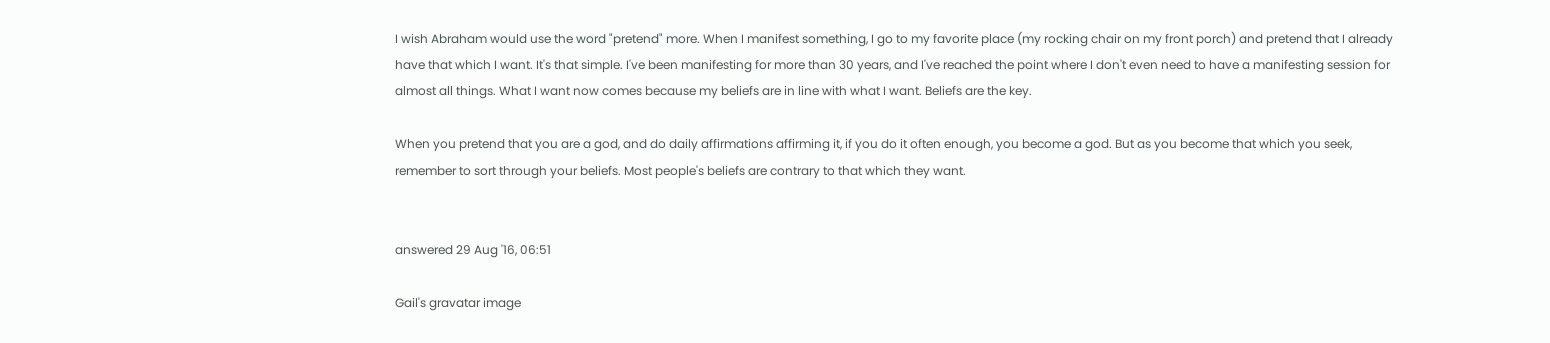I wish Abraham would use the word "pretend" more. When I manifest something, I go to my favorite place (my rocking chair on my front porch) and pretend that I already have that which I want. It's that simple. I've been manifesting for more than 30 years, and I've reached the point where I don't even need to have a manifesting session for almost all things. What I want now comes because my beliefs are in line with what I want. Beliefs are the key.

When you pretend that you are a god, and do daily affirmations affirming it, if you do it often enough, you become a god. But as you become that which you seek, remember to sort through your beliefs. Most people's beliefs are contrary to that which they want.


answered 29 Aug '16, 06:51

Gail's gravatar image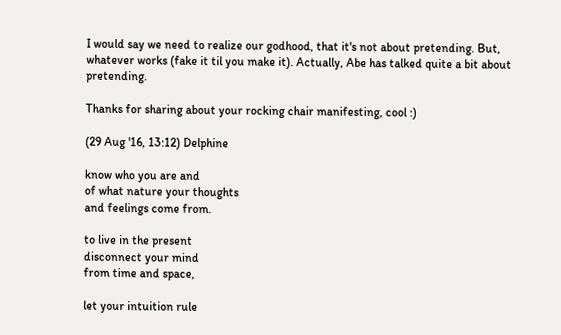I would say we need to realize our godhood, that it's not about pretending. But, whatever works (fake it til you make it). Actually, Abe has talked quite a bit about pretending.

Thanks for sharing about your rocking chair manifesting, cool :)

(29 Aug '16, 13:12) Delphine

know who you are and
of what nature your thoughts
and feelings come from.

to live in the present
disconnect your mind
from time and space,

let your intuition rule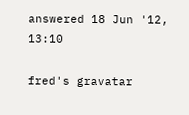answered 18 Jun '12, 13:10

fred's gravatar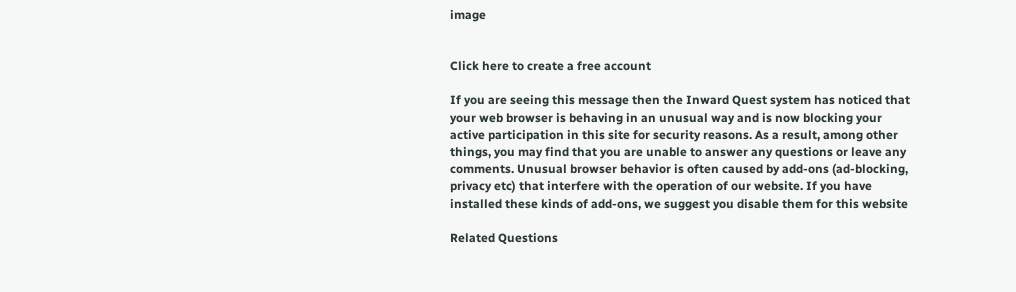image


Click here to create a free account

If you are seeing this message then the Inward Quest system has noticed that your web browser is behaving in an unusual way and is now blocking your active participation in this site for security reasons. As a result, among other things, you may find that you are unable to answer any questions or leave any comments. Unusual browser behavior is often caused by add-ons (ad-blocking, privacy etc) that interfere with the operation of our website. If you have installed these kinds of add-ons, we suggest you disable them for this website

Related Questions